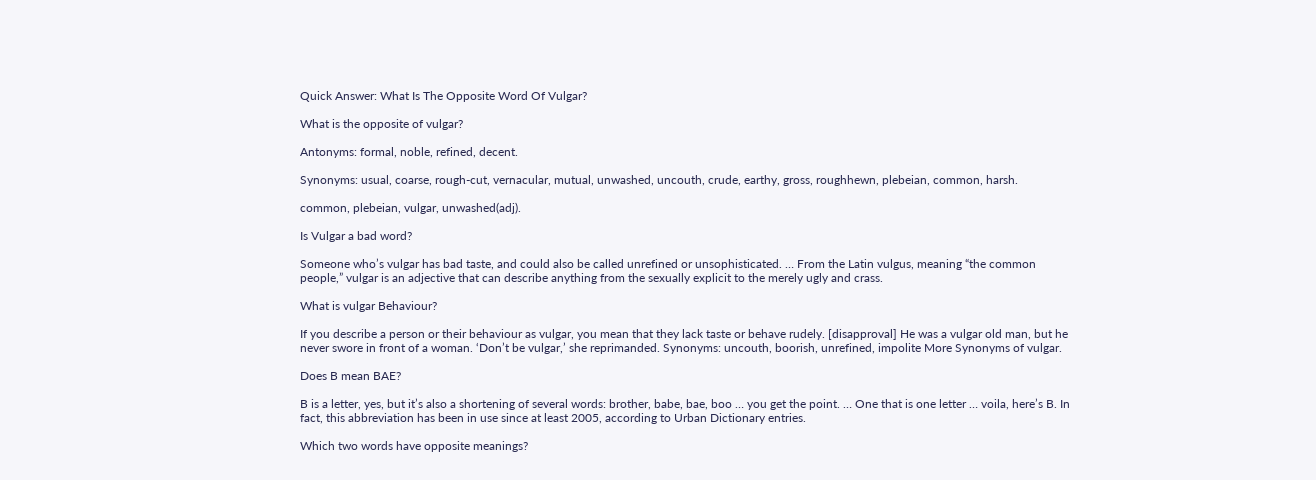Quick Answer: What Is The Opposite Word Of Vulgar?

What is the opposite of vulgar?

Antonyms: formal, noble, refined, decent.

Synonyms: usual, coarse, rough-cut, vernacular, mutual, unwashed, uncouth, crude, earthy, gross, roughhewn, plebeian, common, harsh.

common, plebeian, vulgar, unwashed(adj).

Is Vulgar a bad word?

Someone who’s vulgar has bad taste, and could also be called unrefined or unsophisticated. … From the Latin vulgus, meaning “the common people,” vulgar is an adjective that can describe anything from the sexually explicit to the merely ugly and crass.

What is vulgar Behaviour?

If you describe a person or their behaviour as vulgar, you mean that they lack taste or behave rudely. [disapproval] He was a vulgar old man, but he never swore in front of a woman. ‘Don’t be vulgar,’ she reprimanded. Synonyms: uncouth, boorish, unrefined, impolite More Synonyms of vulgar.

Does B mean BAE?

B is a letter, yes, but it’s also a shortening of several words: brother, babe, bae, boo … you get the point. … One that is one letter … voila, here’s B. In fact, this abbreviation has been in use since at least 2005, according to Urban Dictionary entries.

Which two words have opposite meanings?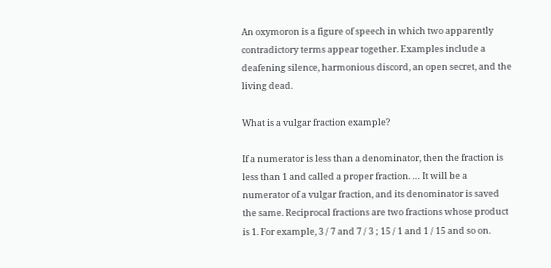An oxymoron is a figure of speech in which two apparently contradictory terms appear together. Examples include a deafening silence, harmonious discord, an open secret, and the living dead.

What is a vulgar fraction example?

If a numerator is less than a denominator, then the fraction is less than 1 and called a proper fraction. … It will be a numerator of a vulgar fraction, and its denominator is saved the same. Reciprocal fractions are two fractions whose product is 1. For example, 3 / 7 and 7 / 3 ; 15 / 1 and 1 / 15 and so on.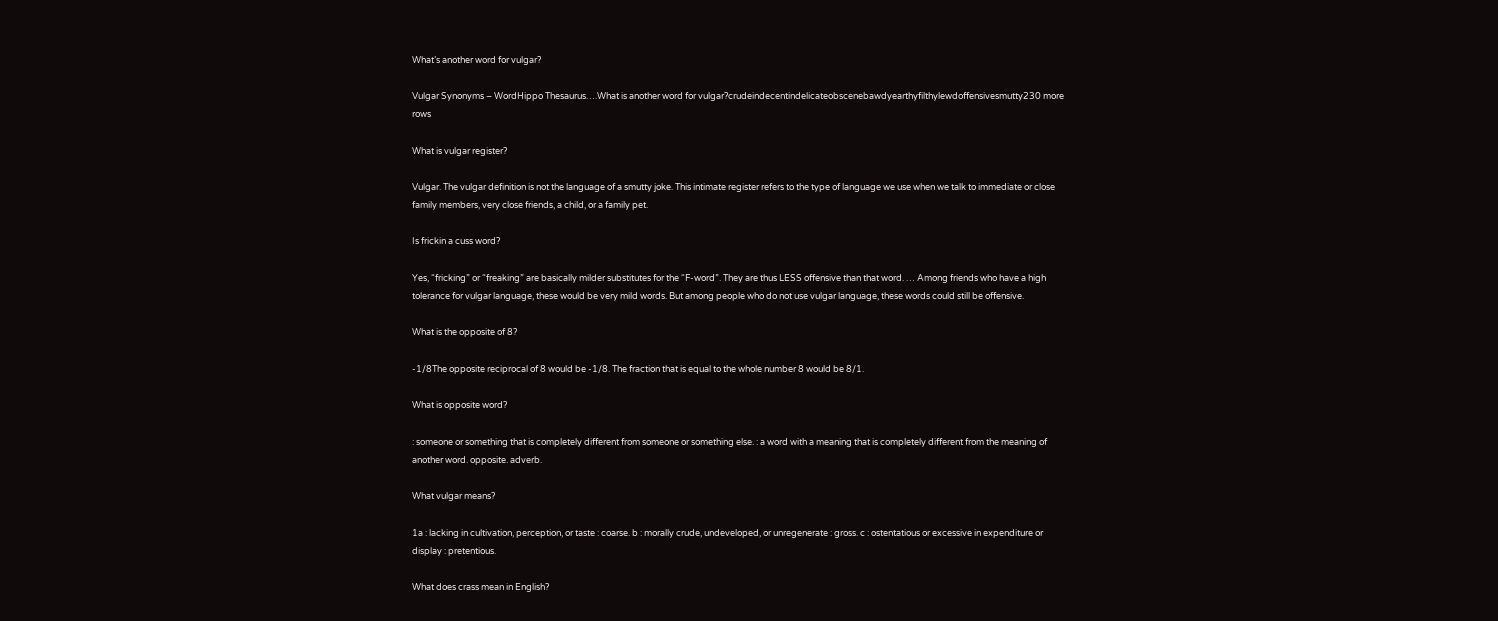What’s another word for vulgar?

Vulgar Synonyms – WordHippo Thesaurus….What is another word for vulgar?crudeindecentindelicateobscenebawdyearthyfilthylewdoffensivesmutty230 more rows

What is vulgar register?

Vulgar. The vulgar definition is not the language of a smutty joke. This intimate register refers to the type of language we use when we talk to immediate or close family members, very close friends, a child, or a family pet.

Is frickin a cuss word?

Yes, “fricking” or “freaking” are basically milder substitutes for the “F-word”. They are thus LESS offensive than that word. … Among friends who have a high tolerance for vulgar language, these would be very mild words. But among people who do not use vulgar language, these words could still be offensive.

What is the opposite of 8?

-1/8The opposite reciprocal of 8 would be -1/8. The fraction that is equal to the whole number 8 would be 8/1.

What is opposite word?

: someone or something that is completely different from someone or something else. : a word with a meaning that is completely different from the meaning of another word. opposite. adverb.

What vulgar means?

1a : lacking in cultivation, perception, or taste : coarse. b : morally crude, undeveloped, or unregenerate : gross. c : ostentatious or excessive in expenditure or display : pretentious.

What does crass mean in English?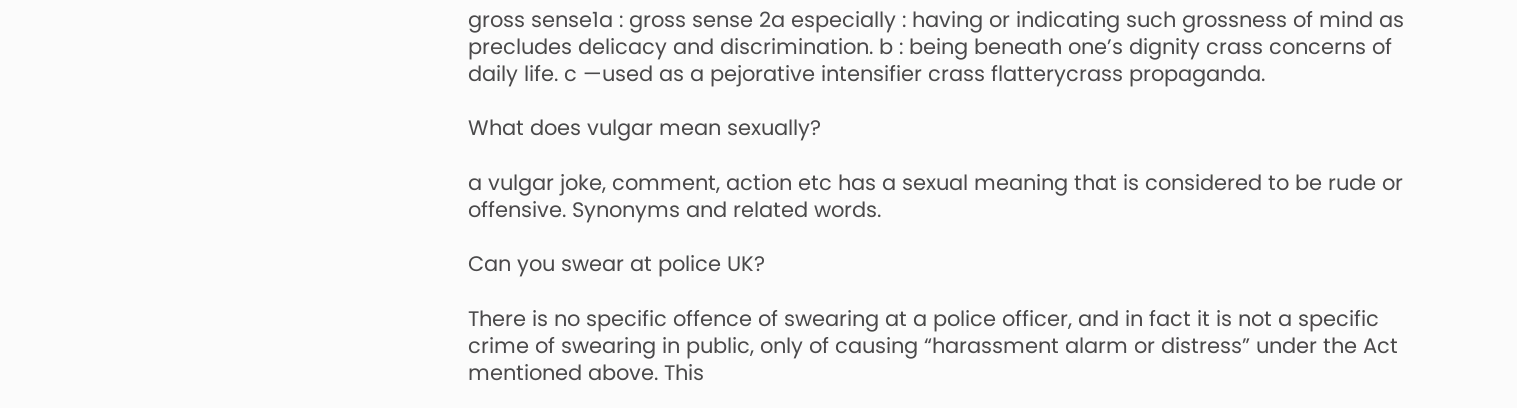gross sense1a : gross sense 2a especially : having or indicating such grossness of mind as precludes delicacy and discrimination. b : being beneath one’s dignity crass concerns of daily life. c —used as a pejorative intensifier crass flatterycrass propaganda.

What does vulgar mean sexually?

a vulgar joke, comment, action etc has a sexual meaning that is considered to be rude or offensive. Synonyms and related words.

Can you swear at police UK?

There is no specific offence of swearing at a police officer, and in fact it is not a specific crime of swearing in public, only of causing “harassment alarm or distress” under the Act mentioned above. This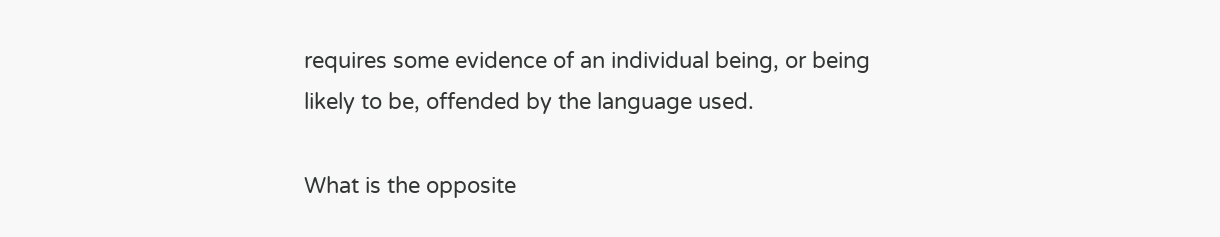requires some evidence of an individual being, or being likely to be, offended by the language used.

What is the opposite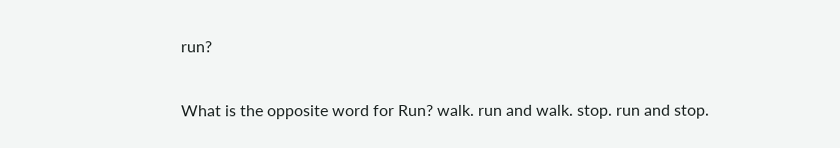run?

What is the opposite word for Run? walk. run and walk. stop. run and stop.